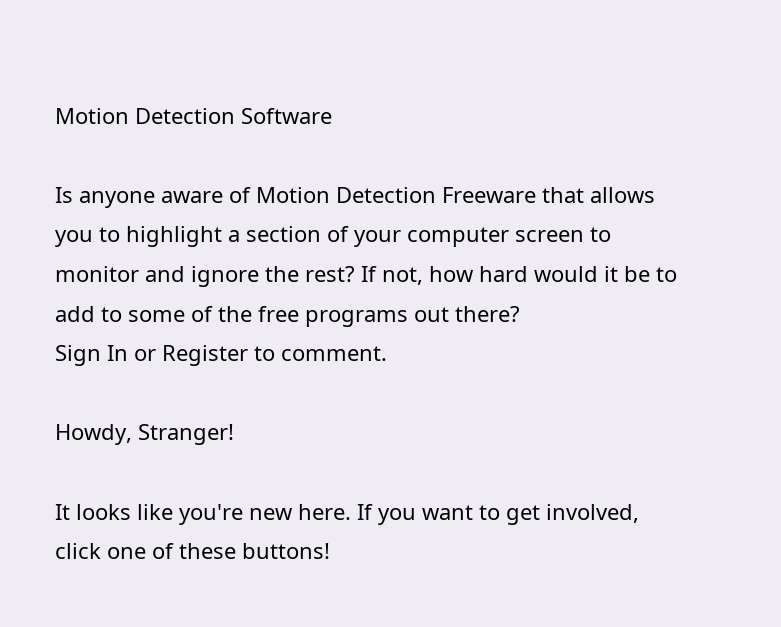Motion Detection Software

Is anyone aware of Motion Detection Freeware that allows you to highlight a section of your computer screen to monitor and ignore the rest? If not, how hard would it be to add to some of the free programs out there?
Sign In or Register to comment.

Howdy, Stranger!

It looks like you're new here. If you want to get involved, click one of these buttons!